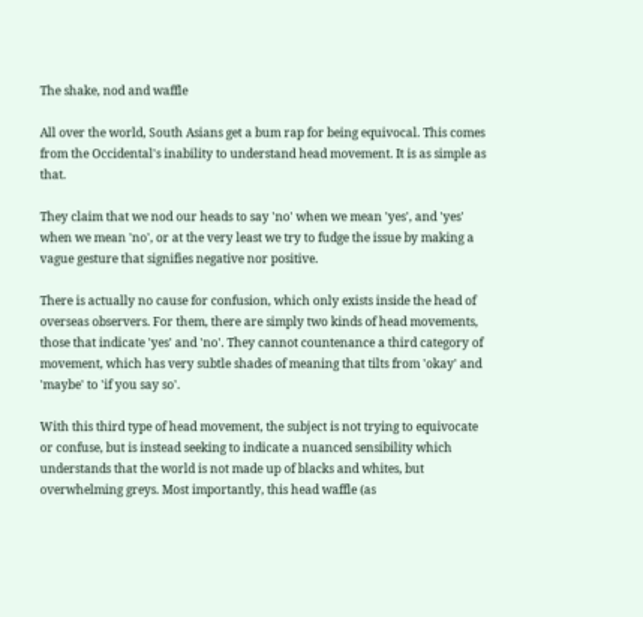The shake, nod and waffle

All over the world, South Asians get a bum rap for being equivocal. This comes from the Occidental's inability to understand head movement. It is as simple as that.

They claim that we nod our heads to say 'no' when we mean 'yes', and 'yes' when we mean 'no', or at the very least we try to fudge the issue by making a vague gesture that signifies negative nor positive.

There is actually no cause for confusion, which only exists inside the head of overseas observers. For them, there are simply two kinds of head movements, those that indicate 'yes' and 'no'. They cannot countenance a third category of movement, which has very subtle shades of meaning that tilts from 'okay' and 'maybe' to 'if you say so'.

With this third type of head movement, the subject is not trying to equivocate or confuse, but is instead seeking to indicate a nuanced sensibility which understands that the world is not made up of blacks and whites, but overwhelming greys. Most importantly, this head waffle (as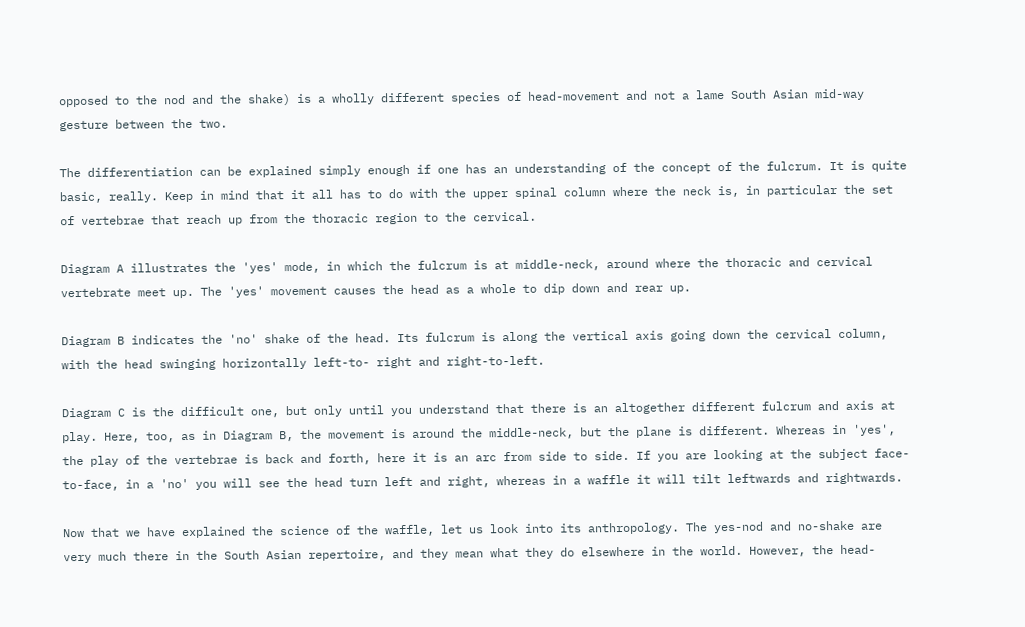opposed to the nod and the shake) is a wholly different species of head-movement and not a lame South Asian mid-way gesture between the two.

The differentiation can be explained simply enough if one has an understanding of the concept of the fulcrum. It is quite basic, really. Keep in mind that it all has to do with the upper spinal column where the neck is, in particular the set of vertebrae that reach up from the thoracic region to the cervical.

Diagram A illustrates the 'yes' mode, in which the fulcrum is at middle-neck, around where the thoracic and cervical vertebrate meet up. The 'yes' movement causes the head as a whole to dip down and rear up.

Diagram B indicates the 'no' shake of the head. Its fulcrum is along the vertical axis going down the cervical column, with the head swinging horizontally left-to- right and right-to-left.

Diagram C is the difficult one, but only until you understand that there is an altogether different fulcrum and axis at play. Here, too, as in Diagram B, the movement is around the middle-neck, but the plane is different. Whereas in 'yes', the play of the vertebrae is back and forth, here it is an arc from side to side. If you are looking at the subject face-to-face, in a 'no' you will see the head turn left and right, whereas in a waffle it will tilt leftwards and rightwards.

Now that we have explained the science of the waffle, let us look into its anthropology. The yes-nod and no-shake are very much there in the South Asian repertoire, and they mean what they do elsewhere in the world. However, the head-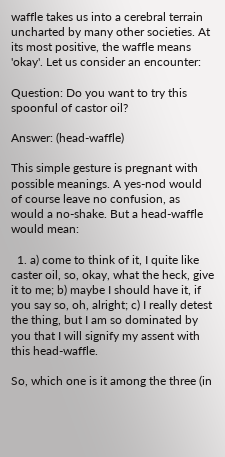waffle takes us into a cerebral terrain uncharted by many other societies. At its most positive, the waffle means 'okay'. Let us consider an encounter:

Question: Do you want to try this spoonful of castor oil?

Answer: (head-waffle)

This simple gesture is pregnant with possible meanings. A yes-nod would of course leave no confusion, as would a no-shake. But a head-waffle would mean:

  1. a) come to think of it, I quite like caster oil, so, okay, what the heck, give it to me; b) maybe I should have it, if you say so, oh, alright; c) I really detest the thing, but I am so dominated by you that I will signify my assent with this head-waffle.

So, which one is it among the three (in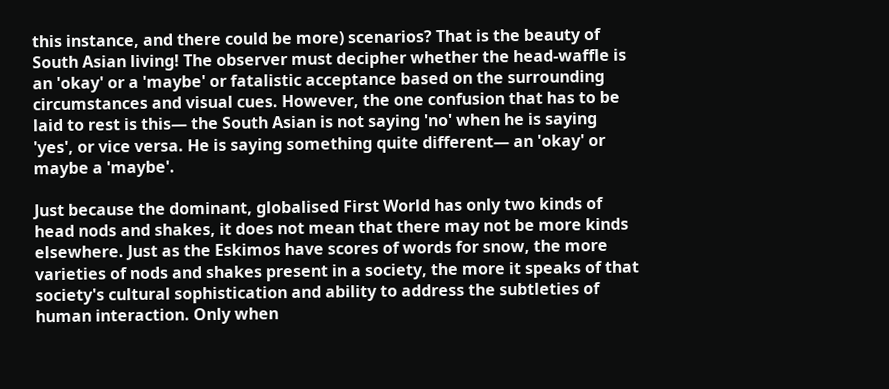this instance, and there could be more) scenarios? That is the beauty of South Asian living! The observer must decipher whether the head-waffle is an 'okay' or a 'maybe' or fatalistic acceptance based on the surrounding circumstances and visual cues. However, the one confusion that has to be laid to rest is this— the South Asian is not saying 'no' when he is saying 'yes', or vice versa. He is saying something quite different— an 'okay' or maybe a 'maybe'.

Just because the dominant, globalised First World has only two kinds of head nods and shakes, it does not mean that there may not be more kinds elsewhere. Just as the Eskimos have scores of words for snow, the more varieties of nods and shakes present in a society, the more it speaks of that society's cultural sophistication and ability to address the subtleties of human interaction. Only when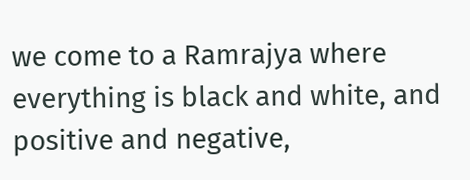we come to a Ramrajya where everything is black and white, and positive and negative,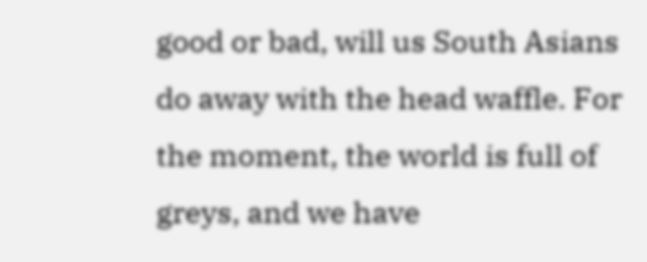good or bad, will us South Asians do away with the head waffle. For the moment, the world is full of greys, and we have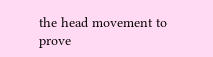the head movement to prove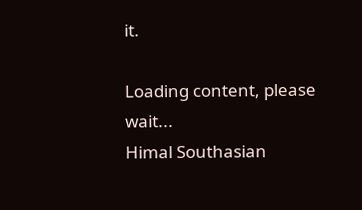it.

Loading content, please wait...
Himal Southasian